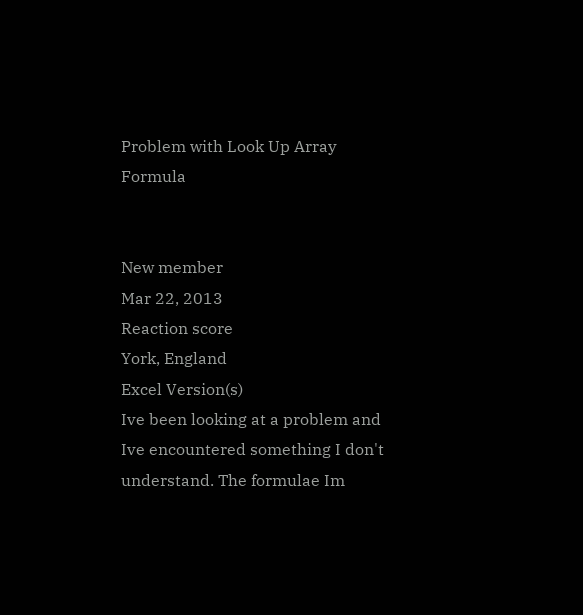Problem with Look Up Array Formula


New member
Mar 22, 2013
Reaction score
York, England
Excel Version(s)
Ive been looking at a problem and Ive encountered something I don't understand. The formulae Im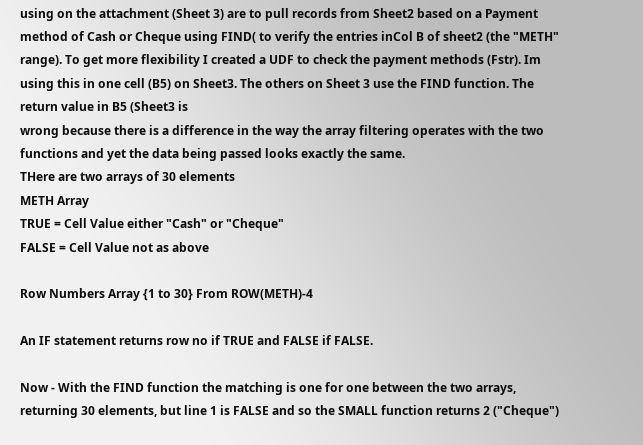using on the attachment (Sheet 3) are to pull records from Sheet2 based on a Payment method of Cash or Cheque using FIND( to verify the entries inCol B of sheet2 (the "METH" range). To get more flexibility I created a UDF to check the payment methods (Fstr). Im using this in one cell (B5) on Sheet3. The others on Sheet 3 use the FIND function. The return value in B5 (Sheet3 is
wrong because there is a difference in the way the array filtering operates with the two functions and yet the data being passed looks exactly the same.
THere are two arrays of 30 elements
METH Array
TRUE = Cell Value either "Cash" or "Cheque"
FALSE = Cell Value not as above

Row Numbers Array {1 to 30} From ROW(METH)-4

An IF statement returns row no if TRUE and FALSE if FALSE.

Now - With the FIND function the matching is one for one between the two arrays, returning 30 elements, but line 1 is FALSE and so the SMALL function returns 2 ("Cheque")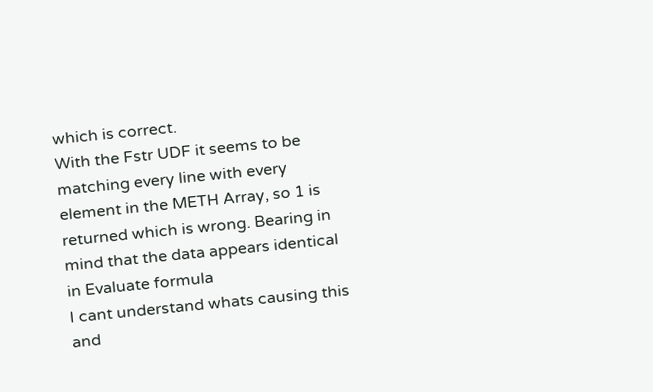which is correct.
With the Fstr UDF it seems to be matching every line with every element in the METH Array, so 1 is returned which is wrong. Bearing in mind that the data appears identical in Evaluate formula
I cant understand whats causing this and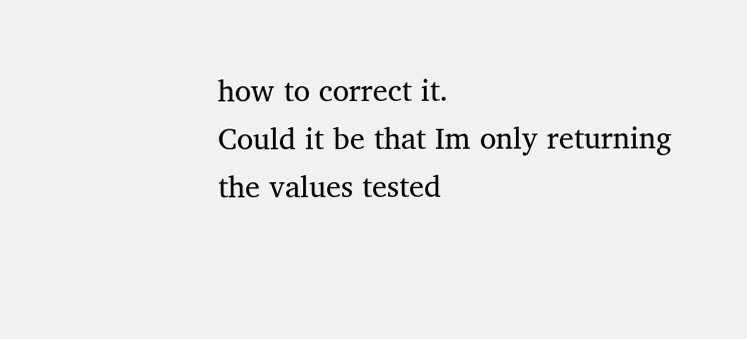how to correct it.
Could it be that Im only returning the values tested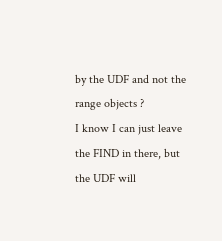by the UDF and not the range objects ?
I know I can just leave the FIND in there, but the UDF will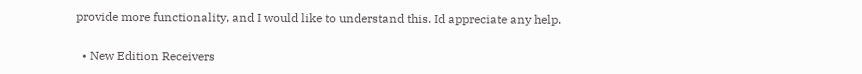provide more functionality, and I would like to understand this. Id appreciate any help.


  • New Edition Receivers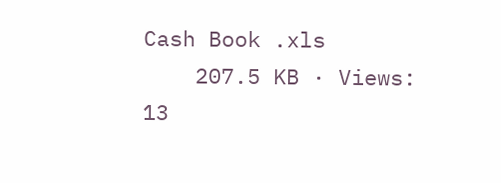Cash Book .xls
    207.5 KB · Views: 13